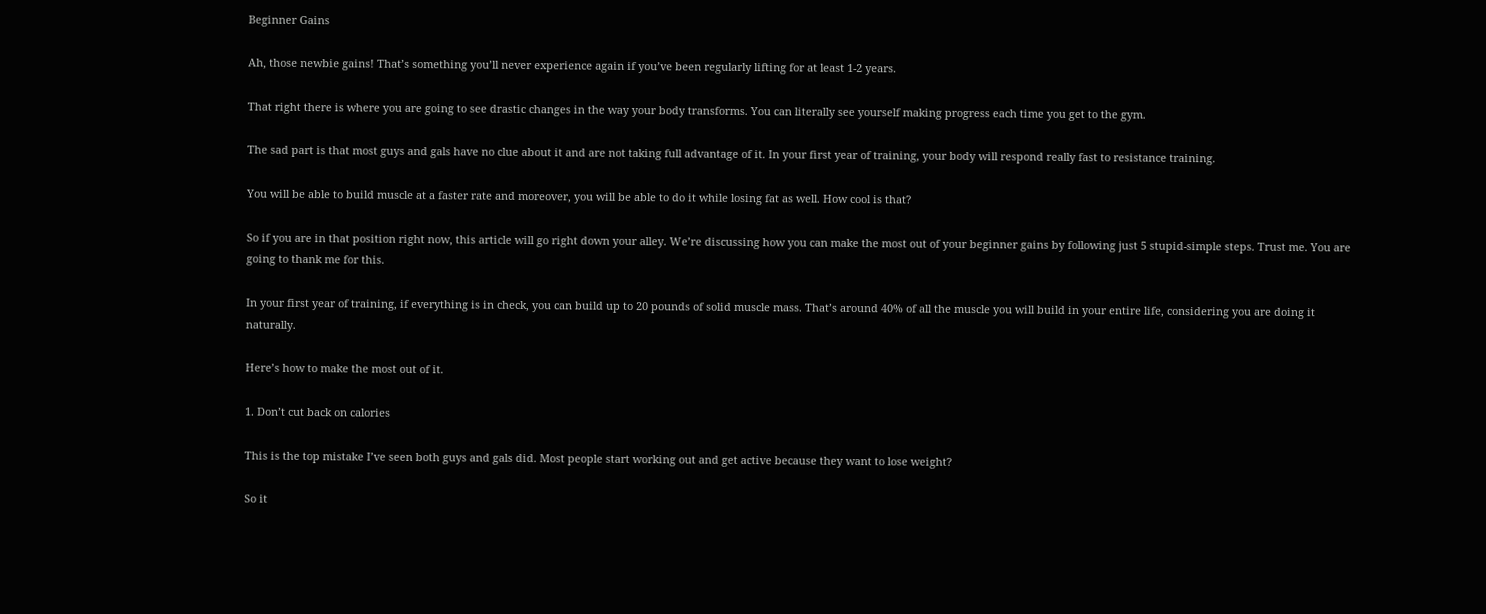Beginner Gains

Ah, those newbie gains! That’s something you’ll never experience again if you’ve been regularly lifting for at least 1-2 years.

That right there is where you are going to see drastic changes in the way your body transforms. You can literally see yourself making progress each time you get to the gym.

The sad part is that most guys and gals have no clue about it and are not taking full advantage of it. In your first year of training, your body will respond really fast to resistance training.

You will be able to build muscle at a faster rate and moreover, you will be able to do it while losing fat as well. How cool is that?

So if you are in that position right now, this article will go right down your alley. We’re discussing how you can make the most out of your beginner gains by following just 5 stupid-simple steps. Trust me. You are going to thank me for this.

In your first year of training, if everything is in check, you can build up to 20 pounds of solid muscle mass. That’s around 40% of all the muscle you will build in your entire life, considering you are doing it naturally.

Here’s how to make the most out of it.

1. Don’t cut back on calories

This is the top mistake I’ve seen both guys and gals did. Most people start working out and get active because they want to lose weight?

So it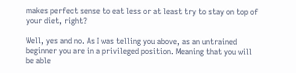makes perfect sense to eat less or at least try to stay on top of your diet, right?

Well, yes and no. As I was telling you above, as an untrained beginner you are in a privileged position. Meaning that you will be able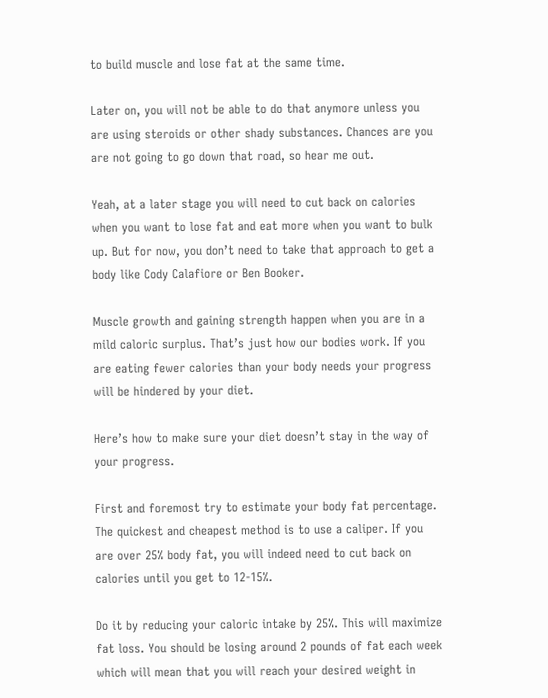to build muscle and lose fat at the same time.

Later on, you will not be able to do that anymore unless you are using steroids or other shady substances. Chances are you are not going to go down that road, so hear me out.

Yeah, at a later stage you will need to cut back on calories when you want to lose fat and eat more when you want to bulk up. But for now, you don’t need to take that approach to get a body like Cody Calafiore or Ben Booker.

Muscle growth and gaining strength happen when you are in a mild caloric surplus. That’s just how our bodies work. If you are eating fewer calories than your body needs your progress will be hindered by your diet.

Here’s how to make sure your diet doesn’t stay in the way of your progress.

First and foremost try to estimate your body fat percentage. The quickest and cheapest method is to use a caliper. If you are over 25% body fat, you will indeed need to cut back on calories until you get to 12-15%.

Do it by reducing your caloric intake by 25%. This will maximize fat loss. You should be losing around 2 pounds of fat each week which will mean that you will reach your desired weight in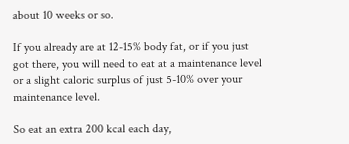about 10 weeks or so.

If you already are at 12-15% body fat, or if you just got there, you will need to eat at a maintenance level or a slight caloric surplus of just 5-10% over your maintenance level.

So eat an extra 200 kcal each day,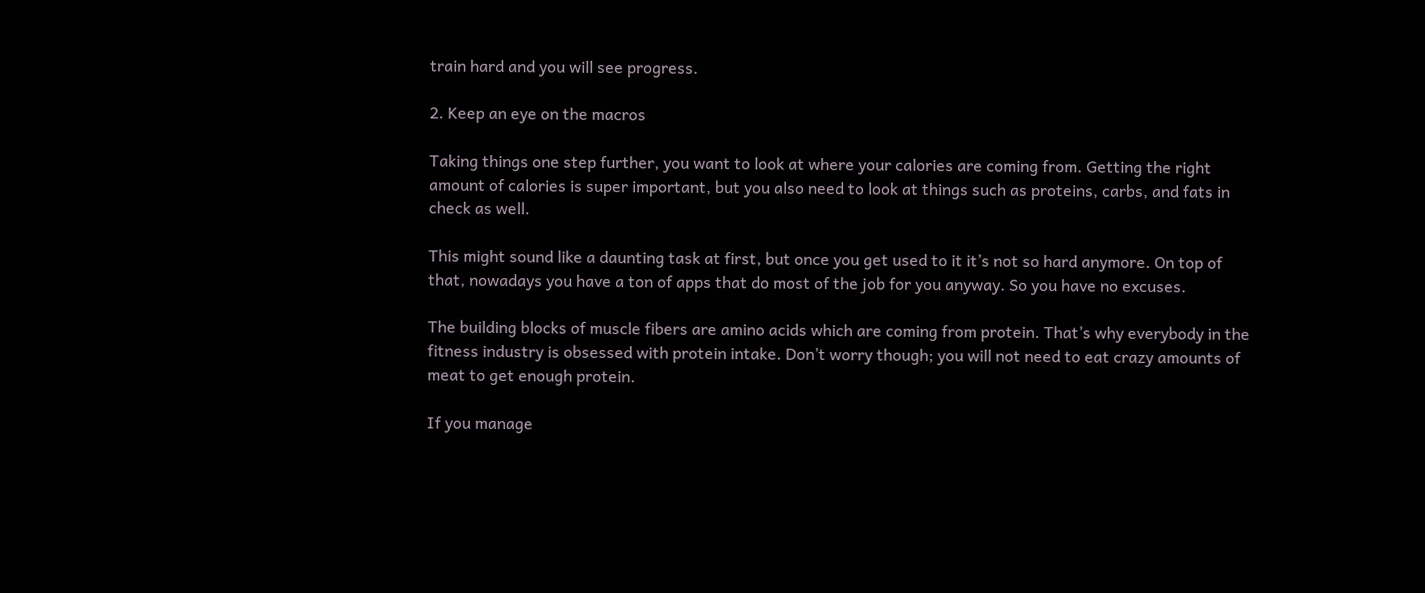train hard and you will see progress.

2. Keep an eye on the macros

Taking things one step further, you want to look at where your calories are coming from. Getting the right amount of calories is super important, but you also need to look at things such as proteins, carbs, and fats in check as well.

This might sound like a daunting task at first, but once you get used to it it’s not so hard anymore. On top of that, nowadays you have a ton of apps that do most of the job for you anyway. So you have no excuses.

The building blocks of muscle fibers are amino acids which are coming from protein. That’s why everybody in the fitness industry is obsessed with protein intake. Don’t worry though; you will not need to eat crazy amounts of meat to get enough protein.

If you manage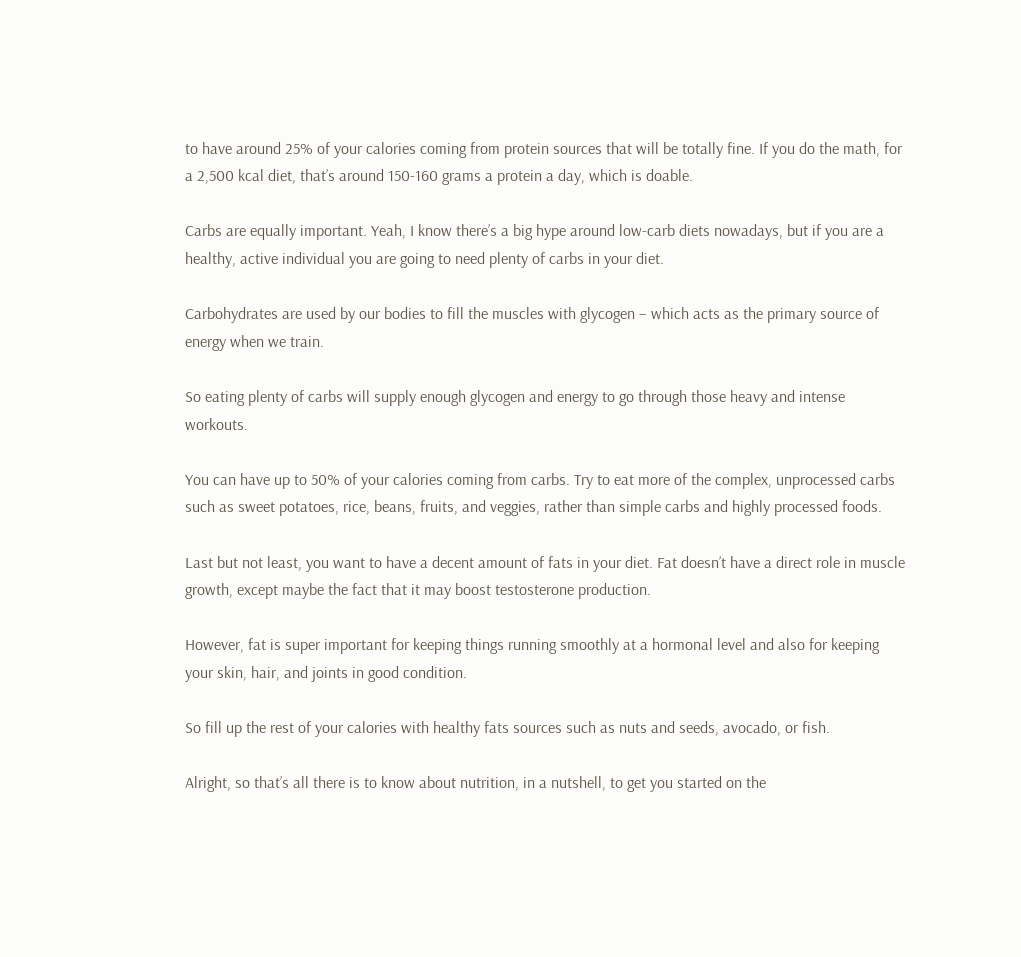to have around 25% of your calories coming from protein sources that will be totally fine. If you do the math, for a 2,500 kcal diet, that’s around 150-160 grams a protein a day, which is doable.

Carbs are equally important. Yeah, I know there’s a big hype around low-carb diets nowadays, but if you are a healthy, active individual you are going to need plenty of carbs in your diet.

Carbohydrates are used by our bodies to fill the muscles with glycogen – which acts as the primary source of energy when we train.

So eating plenty of carbs will supply enough glycogen and energy to go through those heavy and intense workouts.

You can have up to 50% of your calories coming from carbs. Try to eat more of the complex, unprocessed carbs such as sweet potatoes, rice, beans, fruits, and veggies, rather than simple carbs and highly processed foods.

Last but not least, you want to have a decent amount of fats in your diet. Fat doesn’t have a direct role in muscle growth, except maybe the fact that it may boost testosterone production.

However, fat is super important for keeping things running smoothly at a hormonal level and also for keeping your skin, hair, and joints in good condition.

So fill up the rest of your calories with healthy fats sources such as nuts and seeds, avocado, or fish.

Alright, so that’s all there is to know about nutrition, in a nutshell, to get you started on the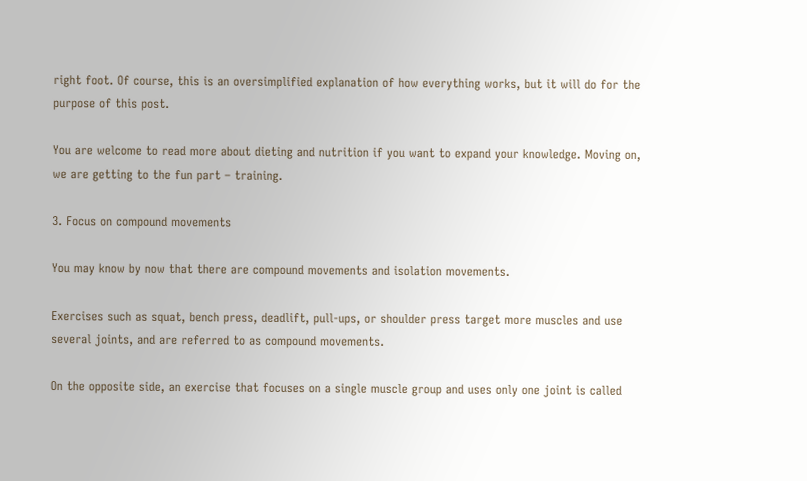right foot. Of course, this is an oversimplified explanation of how everything works, but it will do for the purpose of this post.

You are welcome to read more about dieting and nutrition if you want to expand your knowledge. Moving on, we are getting to the fun part – training.

3. Focus on compound movements

You may know by now that there are compound movements and isolation movements.

Exercises such as squat, bench press, deadlift, pull-ups, or shoulder press target more muscles and use several joints, and are referred to as compound movements.

On the opposite side, an exercise that focuses on a single muscle group and uses only one joint is called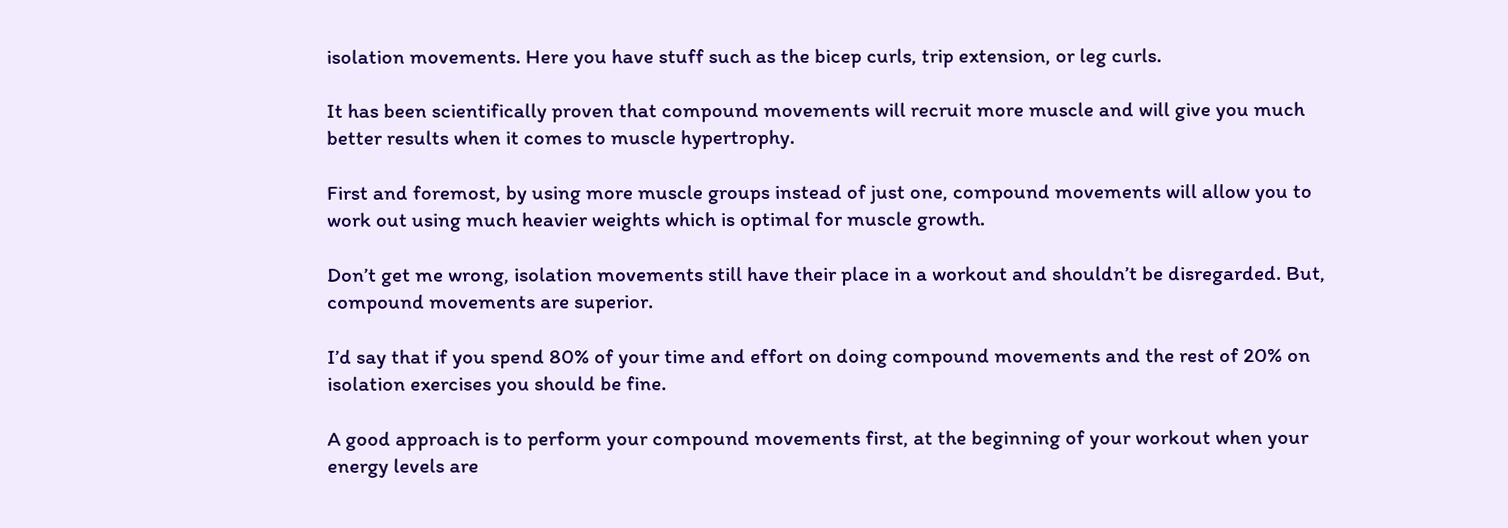isolation movements. Here you have stuff such as the bicep curls, trip extension, or leg curls.

It has been scientifically proven that compound movements will recruit more muscle and will give you much better results when it comes to muscle hypertrophy.

First and foremost, by using more muscle groups instead of just one, compound movements will allow you to work out using much heavier weights which is optimal for muscle growth.

Don’t get me wrong, isolation movements still have their place in a workout and shouldn’t be disregarded. But, compound movements are superior.

I’d say that if you spend 80% of your time and effort on doing compound movements and the rest of 20% on isolation exercises you should be fine.

A good approach is to perform your compound movements first, at the beginning of your workout when your energy levels are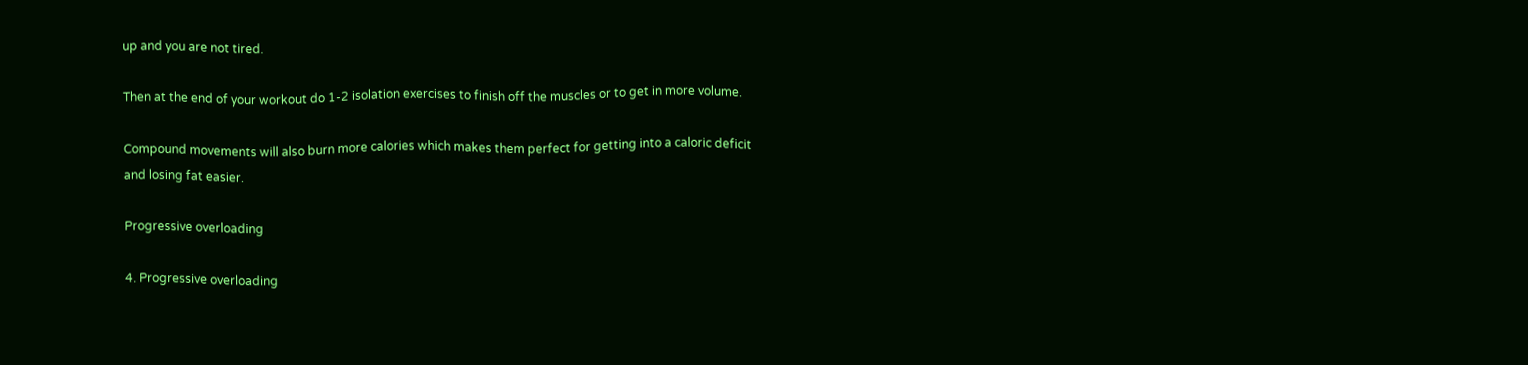up and you are not tired.

Then at the end of your workout do 1-2 isolation exercises to finish off the muscles or to get in more volume.

Compound movements will also burn more calories which makes them perfect for getting into a caloric deficit and losing fat easier.

Progressive overloading

4. Progressive overloading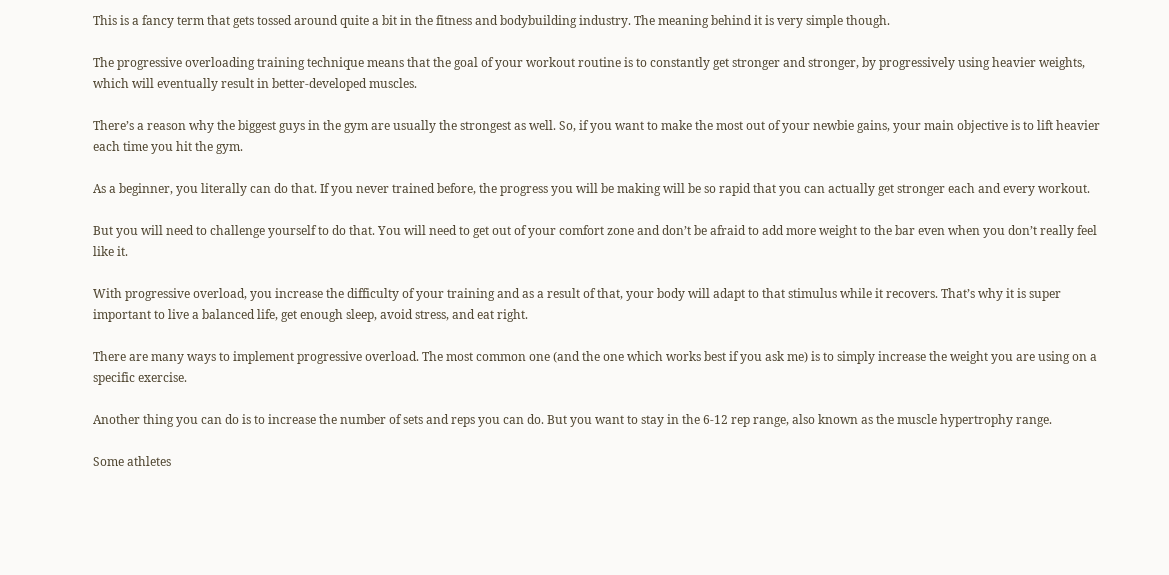This is a fancy term that gets tossed around quite a bit in the fitness and bodybuilding industry. The meaning behind it is very simple though.

The progressive overloading training technique means that the goal of your workout routine is to constantly get stronger and stronger, by progressively using heavier weights, which will eventually result in better-developed muscles.

There’s a reason why the biggest guys in the gym are usually the strongest as well. So, if you want to make the most out of your newbie gains, your main objective is to lift heavier each time you hit the gym.

As a beginner, you literally can do that. If you never trained before, the progress you will be making will be so rapid that you can actually get stronger each and every workout.

But you will need to challenge yourself to do that. You will need to get out of your comfort zone and don’t be afraid to add more weight to the bar even when you don’t really feel like it.

With progressive overload, you increase the difficulty of your training and as a result of that, your body will adapt to that stimulus while it recovers. That’s why it is super important to live a balanced life, get enough sleep, avoid stress, and eat right.

There are many ways to implement progressive overload. The most common one (and the one which works best if you ask me) is to simply increase the weight you are using on a specific exercise.

Another thing you can do is to increase the number of sets and reps you can do. But you want to stay in the 6-12 rep range, also known as the muscle hypertrophy range.

Some athletes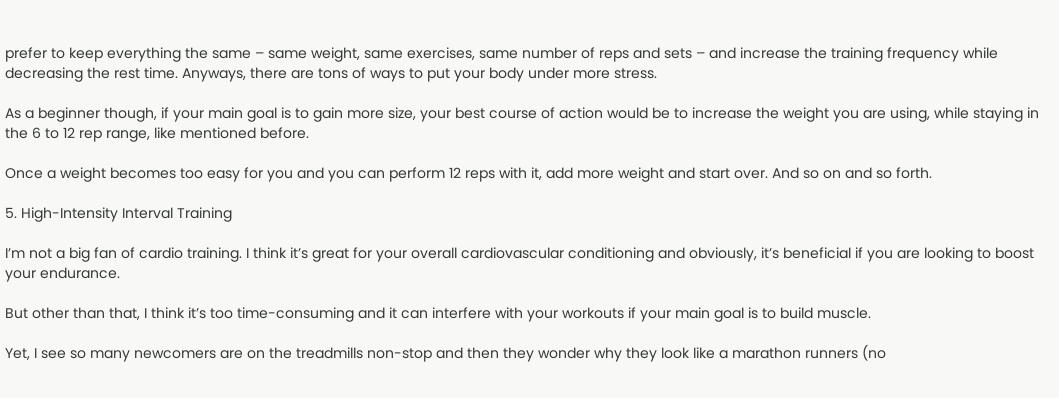prefer to keep everything the same – same weight, same exercises, same number of reps and sets – and increase the training frequency while decreasing the rest time. Anyways, there are tons of ways to put your body under more stress.

As a beginner though, if your main goal is to gain more size, your best course of action would be to increase the weight you are using, while staying in the 6 to 12 rep range, like mentioned before.

Once a weight becomes too easy for you and you can perform 12 reps with it, add more weight and start over. And so on and so forth.

5. High-Intensity Interval Training

I’m not a big fan of cardio training. I think it’s great for your overall cardiovascular conditioning and obviously, it’s beneficial if you are looking to boost your endurance.

But other than that, I think it’s too time-consuming and it can interfere with your workouts if your main goal is to build muscle.

Yet, I see so many newcomers are on the treadmills non-stop and then they wonder why they look like a marathon runners (no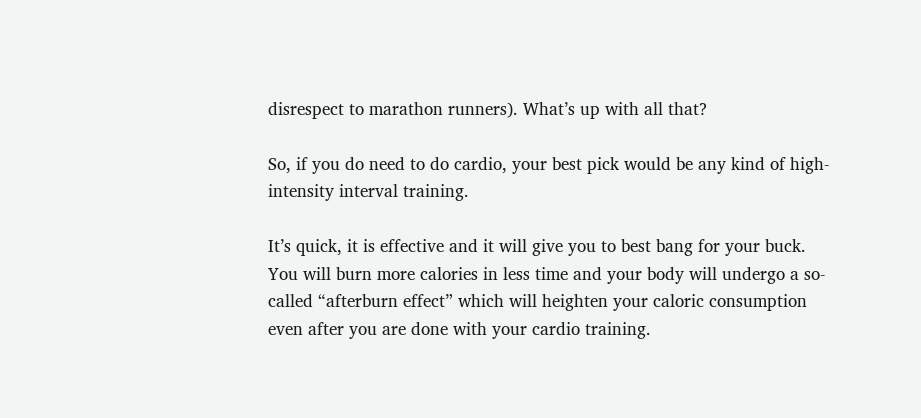disrespect to marathon runners). What’s up with all that?

So, if you do need to do cardio, your best pick would be any kind of high-intensity interval training.

It’s quick, it is effective and it will give you to best bang for your buck. You will burn more calories in less time and your body will undergo a so-called “afterburn effect” which will heighten your caloric consumption even after you are done with your cardio training.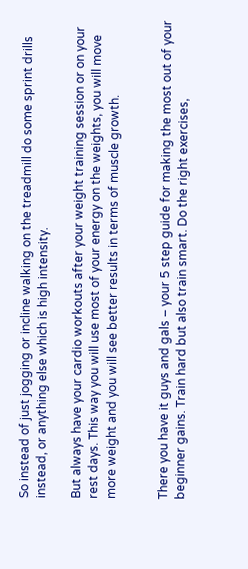So instead of just jogging or incline walking on the treadmill do some sprint drills instead, or anything else which is high intensity.

But always have your cardio workouts after your weight training session or on your rest days. This way you will use most of your energy on the weights, you will move more weight and you will see better results in terms of muscle growth.


There you have it guys and gals – your 5 step guide for making the most out of your beginner gains. Train hard but also train smart. Do the right exercises,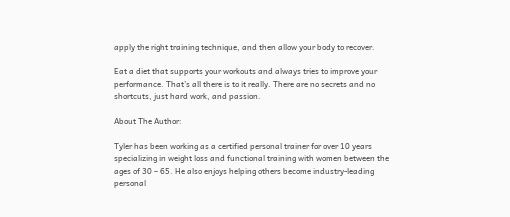apply the right training technique, and then allow your body to recover.

Eat a diet that supports your workouts and always tries to improve your performance. That’s all there is to it really. There are no secrets and no shortcuts, just hard work, and passion.

About The Author:

Tyler has been working as a certified personal trainer for over 10 years specializing in weight loss and functional training with women between the ages of 30 – 65. He also enjoys helping others become industry-leading personal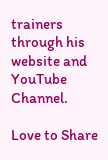trainers through his website and YouTube Channel.

Love to Share